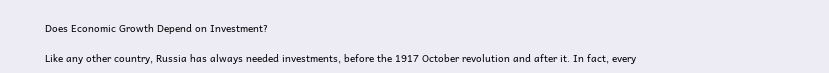Does Economic Growth Depend on Investment?

Like any other country, Russia has always needed investments, before the 1917 October revolution and after it. In fact, every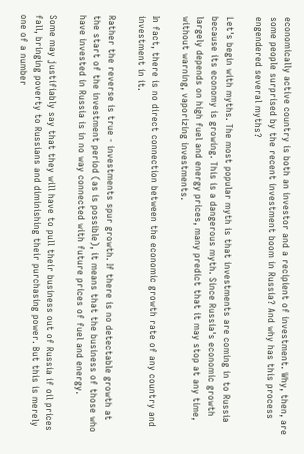economically active country is both an investor and a recipient of investment. Why, then, are some people surprised by the recent investment boom in Russia? And why has this process engendered several myths?

Let's begin with myths. The most popular myth is that investments are coming in to Russia because its economy is growing. This is a dangerous myth. Since Russia's economic growth largely depends on high fuel and energy prices, many predict that it may stop at any time, without warning, vaporizing investments.

In fact, there is no direct connection between the economic growth rate of any country and investment in it.

Rather the reverse is true - investments spur growth. If there is no detectable growth at the start of the investment period (as is possible), it means that the business of those who have invested in Russia is in no way connected with future prices of fuel and energy.

Some may justifiably say that they will have to pull their business out of Russia if oil prices fall, bringing poverty to Russians and diminishing their purchasing power. But this is merely one of a number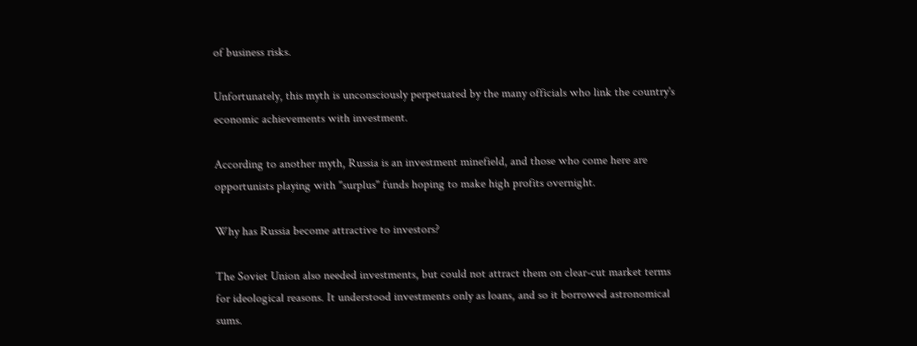of business risks.

Unfortunately, this myth is unconsciously perpetuated by the many officials who link the country's economic achievements with investment.

According to another myth, Russia is an investment minefield, and those who come here are opportunists playing with "surplus" funds hoping to make high profits overnight.

Why has Russia become attractive to investors?

The Soviet Union also needed investments, but could not attract them on clear-cut market terms for ideological reasons. It understood investments only as loans, and so it borrowed astronomical sums.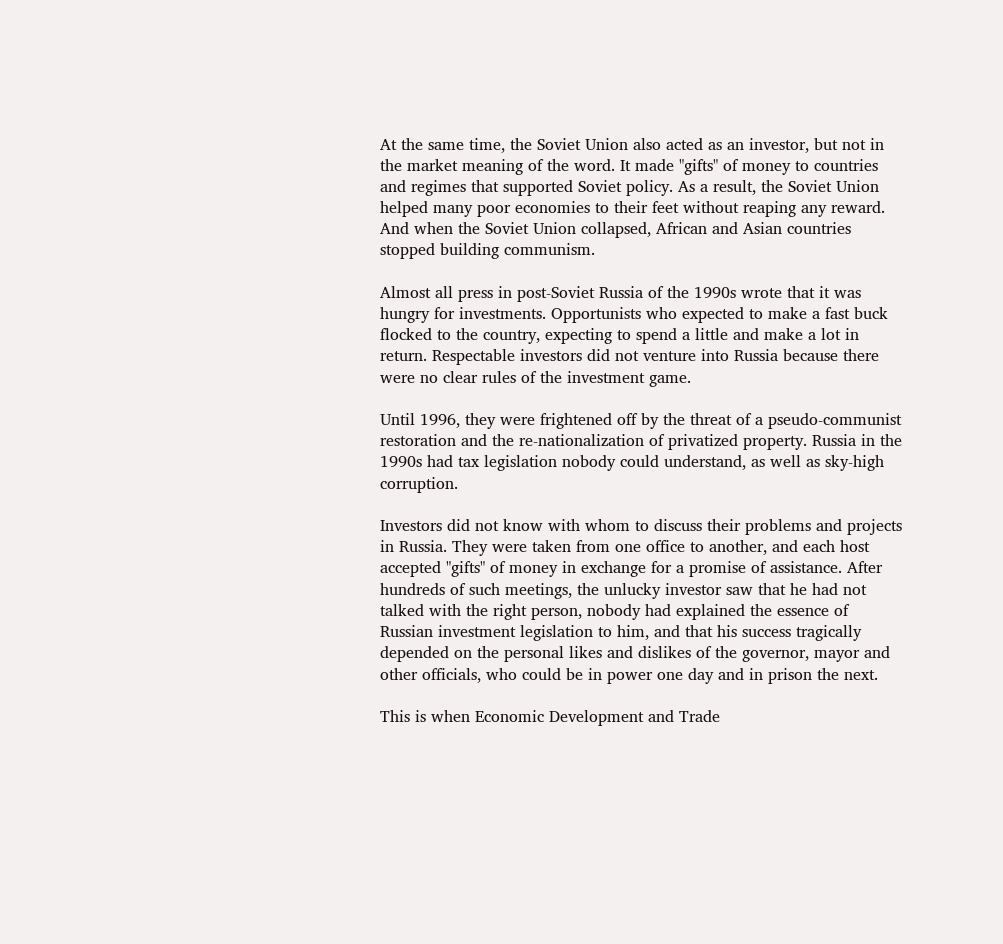At the same time, the Soviet Union also acted as an investor, but not in the market meaning of the word. It made "gifts" of money to countries and regimes that supported Soviet policy. As a result, the Soviet Union helped many poor economies to their feet without reaping any reward. And when the Soviet Union collapsed, African and Asian countries stopped building communism.

Almost all press in post-Soviet Russia of the 1990s wrote that it was hungry for investments. Opportunists who expected to make a fast buck flocked to the country, expecting to spend a little and make a lot in return. Respectable investors did not venture into Russia because there were no clear rules of the investment game.

Until 1996, they were frightened off by the threat of a pseudo-communist restoration and the re-nationalization of privatized property. Russia in the 1990s had tax legislation nobody could understand, as well as sky-high corruption.

Investors did not know with whom to discuss their problems and projects in Russia. They were taken from one office to another, and each host accepted "gifts" of money in exchange for a promise of assistance. After hundreds of such meetings, the unlucky investor saw that he had not talked with the right person, nobody had explained the essence of Russian investment legislation to him, and that his success tragically depended on the personal likes and dislikes of the governor, mayor and other officials, who could be in power one day and in prison the next.

This is when Economic Development and Trade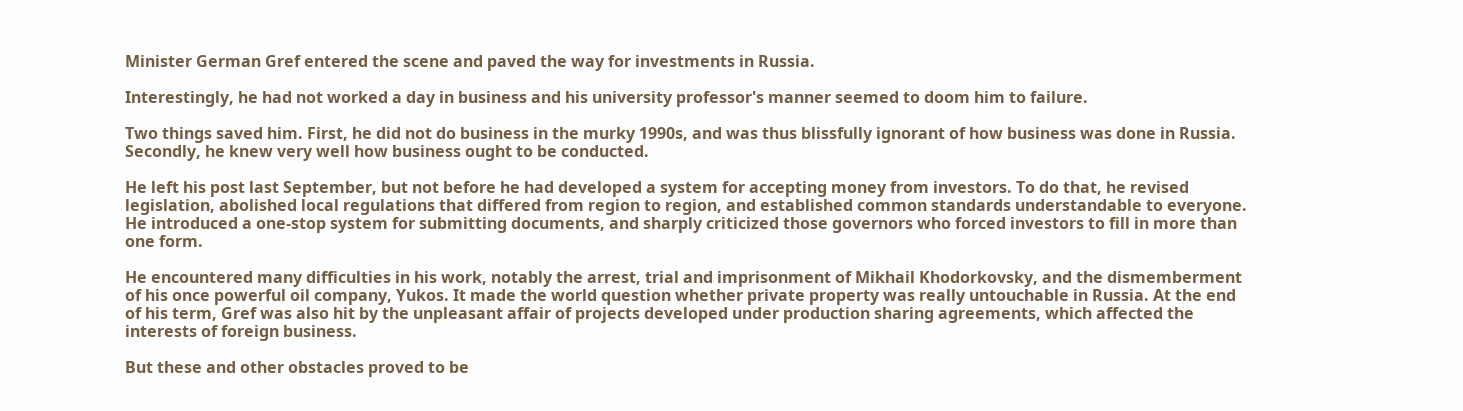Minister German Gref entered the scene and paved the way for investments in Russia.

Interestingly, he had not worked a day in business and his university professor's manner seemed to doom him to failure.

Two things saved him. First, he did not do business in the murky 1990s, and was thus blissfully ignorant of how business was done in Russia. Secondly, he knew very well how business ought to be conducted.

He left his post last September, but not before he had developed a system for accepting money from investors. To do that, he revised legislation, abolished local regulations that differed from region to region, and established common standards understandable to everyone. He introduced a one-stop system for submitting documents, and sharply criticized those governors who forced investors to fill in more than one form.

He encountered many difficulties in his work, notably the arrest, trial and imprisonment of Mikhail Khodorkovsky, and the dismemberment of his once powerful oil company, Yukos. It made the world question whether private property was really untouchable in Russia. At the end of his term, Gref was also hit by the unpleasant affair of projects developed under production sharing agreements, which affected the interests of foreign business.

But these and other obstacles proved to be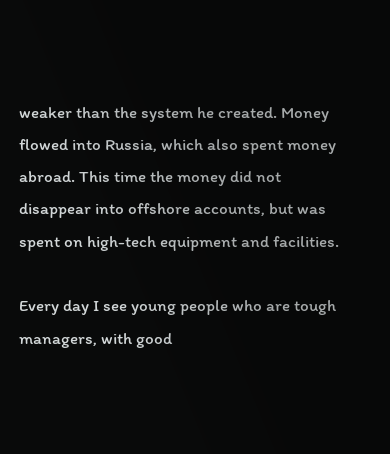weaker than the system he created. Money flowed into Russia, which also spent money abroad. This time the money did not disappear into offshore accounts, but was spent on high-tech equipment and facilities.

Every day I see young people who are tough managers, with good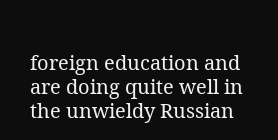foreign education and are doing quite well in the unwieldy Russian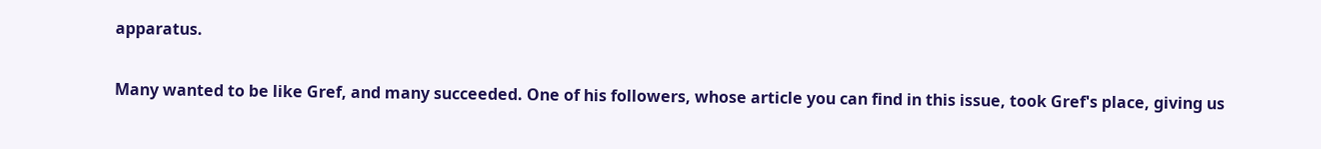apparatus.

Many wanted to be like Gref, and many succeeded. One of his followers, whose article you can find in this issue, took Gref's place, giving us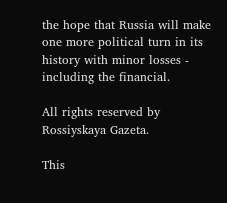the hope that Russia will make one more political turn in its history with minor losses - including the financial.

All rights reserved by Rossiyskaya Gazeta.

This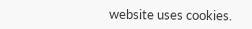website uses cookies.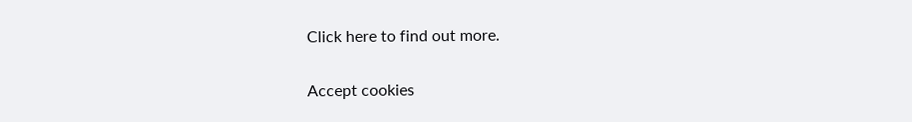Click here to find out more.

Accept cookies